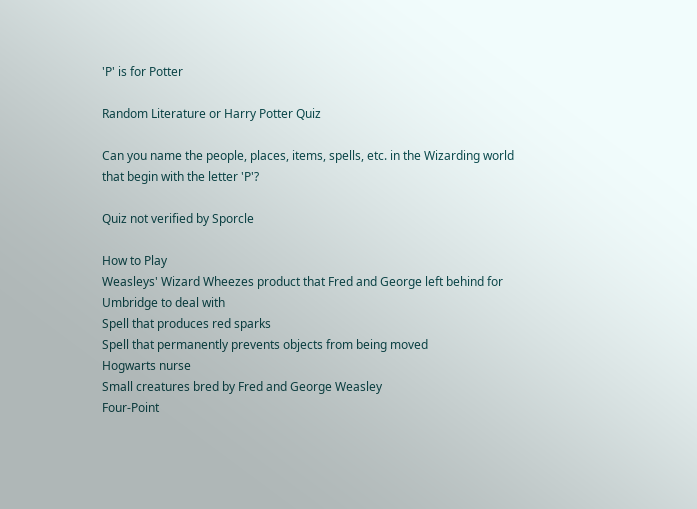'P' is for Potter

Random Literature or Harry Potter Quiz

Can you name the people, places, items, spells, etc. in the Wizarding world that begin with the letter 'P'?

Quiz not verified by Sporcle

How to Play
Weasleys' Wizard Wheezes product that Fred and George left behind for Umbridge to deal with
Spell that produces red sparks
Spell that permanently prevents objects from being moved
Hogwarts nurse
Small creatures bred by Fred and George Weasley
Four-Point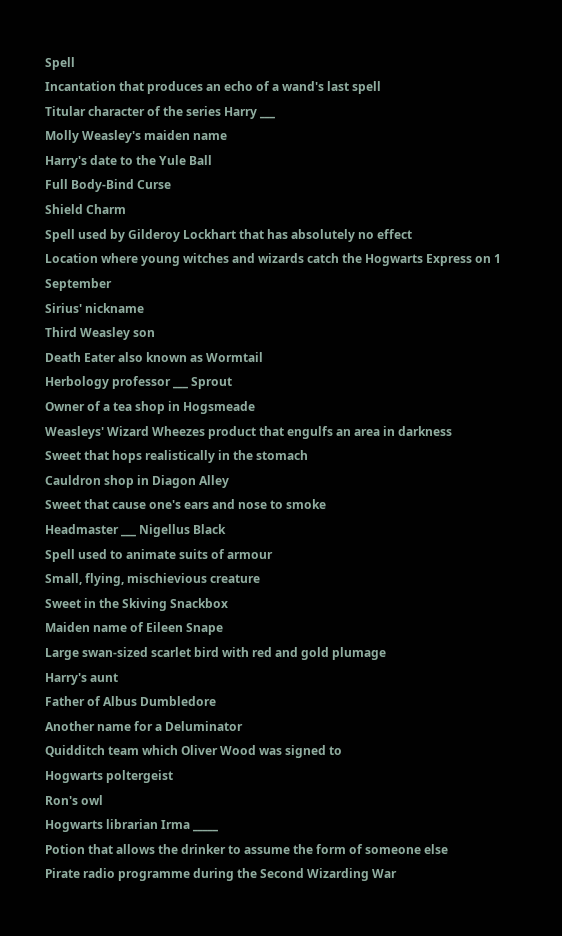Spell
Incantation that produces an echo of a wand's last spell
Titular character of the series Harry ___
Molly Weasley's maiden name
Harry's date to the Yule Ball
Full Body-Bind Curse
Shield Charm
Spell used by Gilderoy Lockhart that has absolutely no effect
Location where young witches and wizards catch the Hogwarts Express on 1 September
Sirius' nickname
Third Weasley son
Death Eater also known as Wormtail
Herbology professor ___ Sprout
Owner of a tea shop in Hogsmeade
Weasleys' Wizard Wheezes product that engulfs an area in darkness
Sweet that hops realistically in the stomach
Cauldron shop in Diagon Alley
Sweet that cause one's ears and nose to smoke
Headmaster ___ Nigellus Black
Spell used to animate suits of armour
Small, flying, mischievious creature
Sweet in the Skiving Snackbox
Maiden name of Eileen Snape
Large swan-sized scarlet bird with red and gold plumage
Harry's aunt
Father of Albus Dumbledore
Another name for a Deluminator
Quidditch team which Oliver Wood was signed to
Hogwarts poltergeist
Ron's owl
Hogwarts librarian Irma _____
Potion that allows the drinker to assume the form of someone else
Pirate radio programme during the Second Wizarding War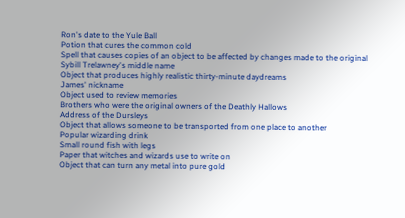Ron's date to the Yule Ball
Potion that cures the common cold
Spell that causes copies of an object to be affected by changes made to the original
Sybill Trelawney's middle name
Object that produces highly realistic thirty-minute daydreams
James' nickname
Object used to review memories
Brothers who were the original owners of the Deathly Hallows
Address of the Dursleys
Object that allows someone to be transported from one place to another
Popular wizarding drink
Small round fish with legs
Paper that witches and wizards use to write on
Object that can turn any metal into pure gold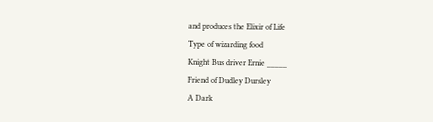and produces the Elixir of Life
Type of wizarding food
Knight Bus driver Ernie _____
Friend of Dudley Dursley
A Dark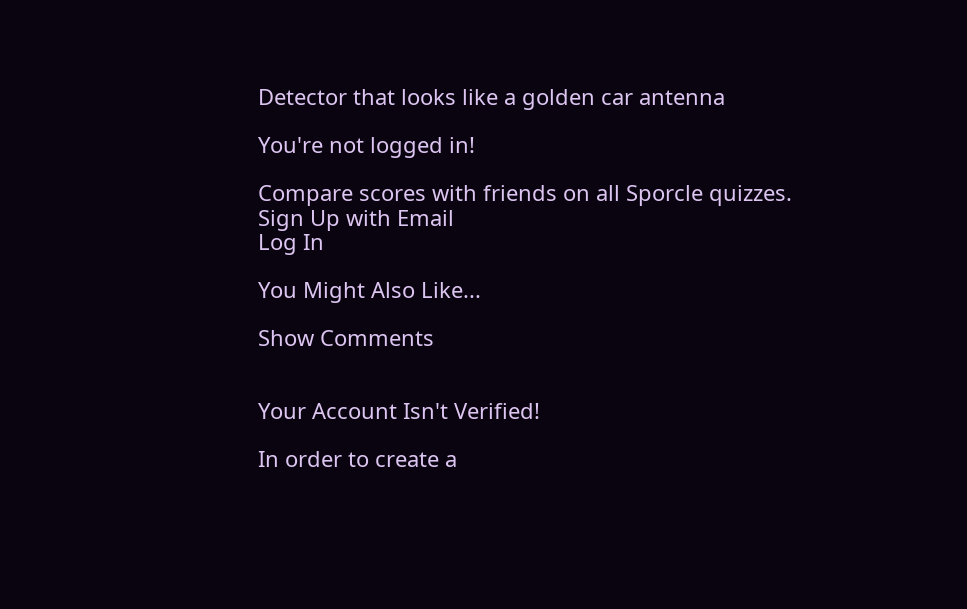Detector that looks like a golden car antenna

You're not logged in!

Compare scores with friends on all Sporcle quizzes.
Sign Up with Email
Log In

You Might Also Like...

Show Comments


Your Account Isn't Verified!

In order to create a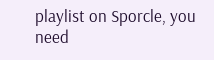playlist on Sporcle, you need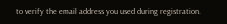to verify the email address you used during registration.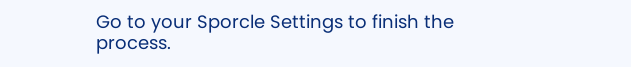Go to your Sporcle Settings to finish the process.